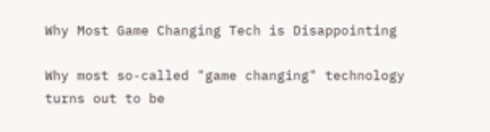Why Most Game Changing Tech is Disappointing

Why most so-called "game changing" technology turns out to be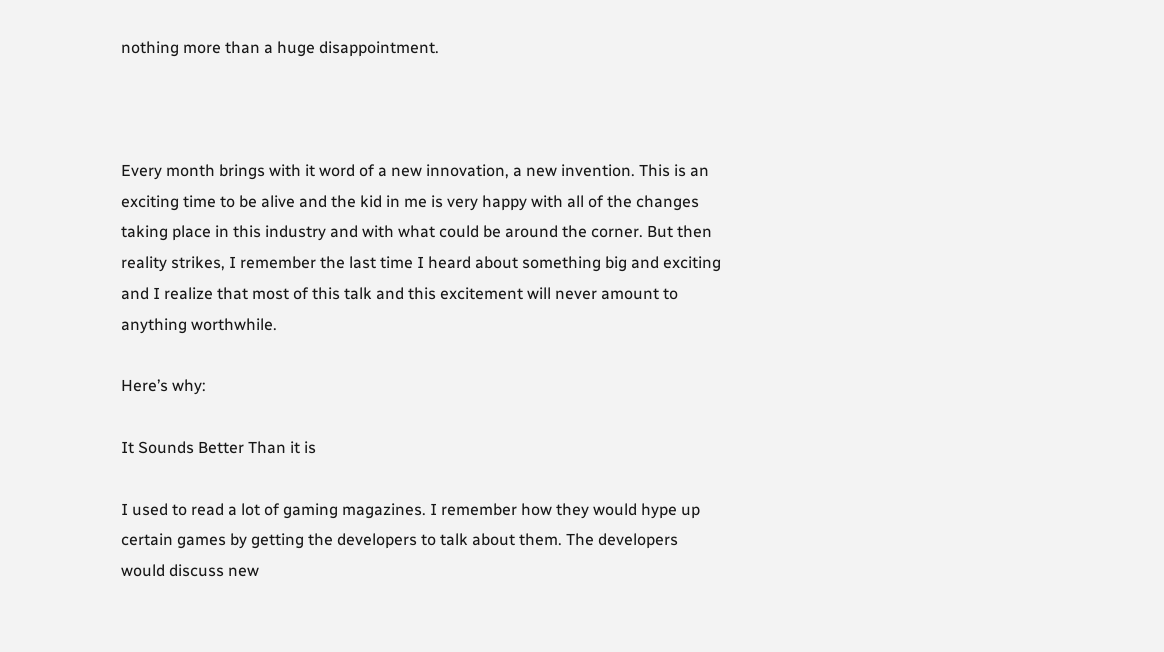nothing more than a huge disappointment.



Every month brings with it word of a new innovation, a new invention. This is an exciting time to be alive and the kid in me is very happy with all of the changes taking place in this industry and with what could be around the corner. But then reality strikes, I remember the last time I heard about something big and exciting and I realize that most of this talk and this excitement will never amount to anything worthwhile.

Here’s why:

It Sounds Better Than it is

I used to read a lot of gaming magazines. I remember how they would hype up certain games by getting the developers to talk about them. The developers would discuss new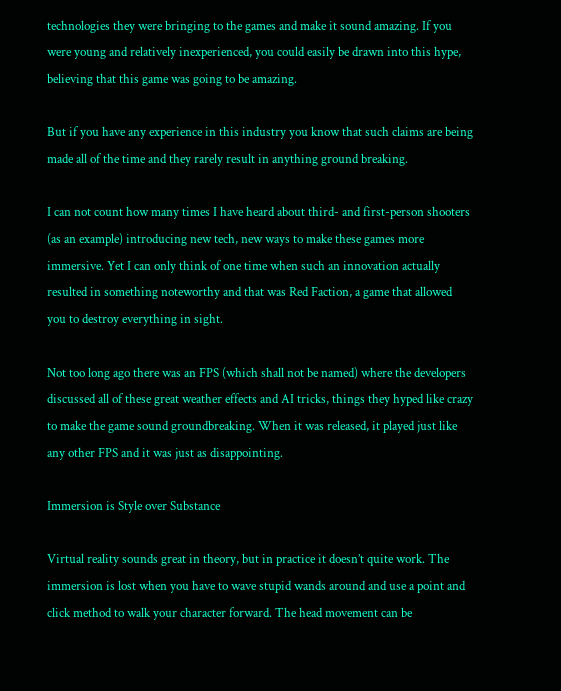technologies they were bringing to the games and make it sound amazing. If you were young and relatively inexperienced, you could easily be drawn into this hype, believing that this game was going to be amazing.

But if you have any experience in this industry you know that such claims are being made all of the time and they rarely result in anything ground breaking.

I can not count how many times I have heard about third- and first-person shooters (as an example) introducing new tech, new ways to make these games more immersive. Yet I can only think of one time when such an innovation actually resulted in something noteworthy and that was Red Faction, a game that allowed you to destroy everything in sight.

Not too long ago there was an FPS (which shall not be named) where the developers discussed all of these great weather effects and AI tricks, things they hyped like crazy to make the game sound groundbreaking. When it was released, it played just like any other FPS and it was just as disappointing.

Immersion is Style over Substance

Virtual reality sounds great in theory, but in practice it doesn’t quite work. The immersion is lost when you have to wave stupid wands around and use a point and click method to walk your character forward. The head movement can be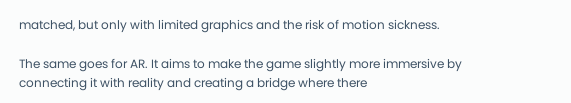matched, but only with limited graphics and the risk of motion sickness.

The same goes for AR. It aims to make the game slightly more immersive by connecting it with reality and creating a bridge where there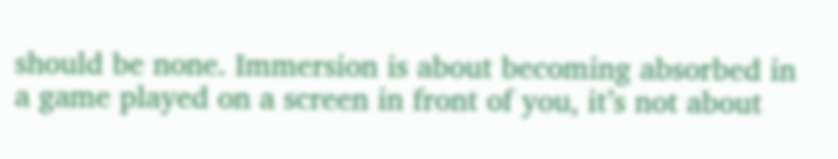should be none. Immersion is about becoming absorbed in a game played on a screen in front of you, it’s not about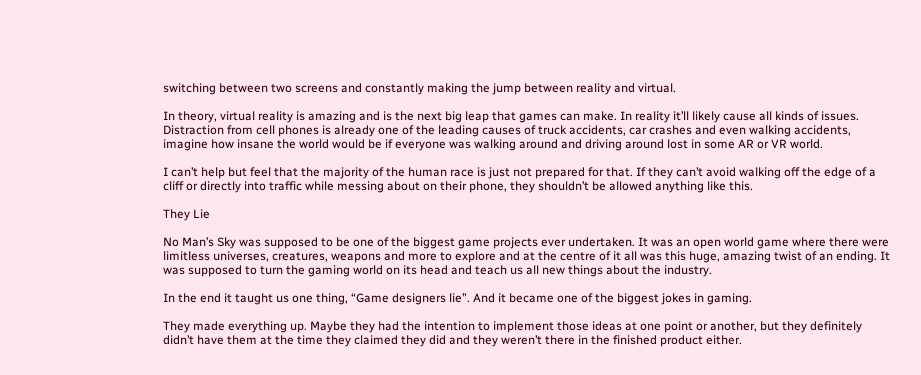switching between two screens and constantly making the jump between reality and virtual.

In theory, virtual reality is amazing and is the next big leap that games can make. In reality it’ll likely cause all kinds of issues. Distraction from cell phones is already one of the leading causes of truck accidents, car crashes and even walking accidents, imagine how insane the world would be if everyone was walking around and driving around lost in some AR or VR world.

I can’t help but feel that the majority of the human race is just not prepared for that. If they can’t avoid walking off the edge of a cliff or directly into traffic while messing about on their phone, they shouldn’t be allowed anything like this.

They Lie

No Man’s Sky was supposed to be one of the biggest game projects ever undertaken. It was an open world game where there were limitless universes, creatures, weapons and more to explore and at the centre of it all was this huge, amazing twist of an ending. It was supposed to turn the gaming world on its head and teach us all new things about the industry.

In the end it taught us one thing, “Game designers lie”. And it became one of the biggest jokes in gaming.

They made everything up. Maybe they had the intention to implement those ideas at one point or another, but they definitely didn’t have them at the time they claimed they did and they weren’t there in the finished product either.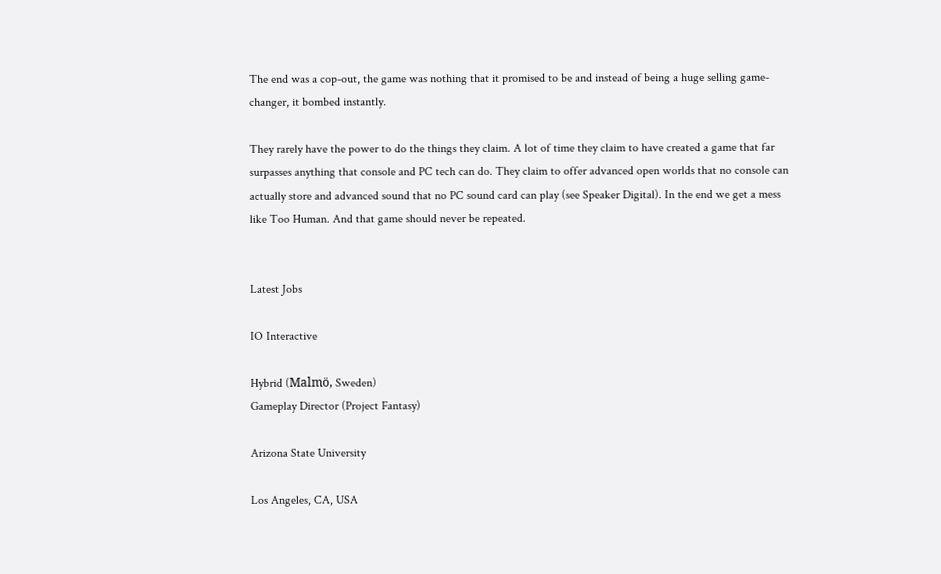The end was a cop-out, the game was nothing that it promised to be and instead of being a huge selling game-changer, it bombed instantly.

They rarely have the power to do the things they claim. A lot of time they claim to have created a game that far surpasses anything that console and PC tech can do. They claim to offer advanced open worlds that no console can actually store and advanced sound that no PC sound card can play (see Speaker Digital). In the end we get a mess like Too Human. And that game should never be repeated.


Latest Jobs

IO Interactive

Hybrid (Malmö, Sweden)
Gameplay Director (Project Fantasy)

Arizona State University

Los Angeles, CA, USA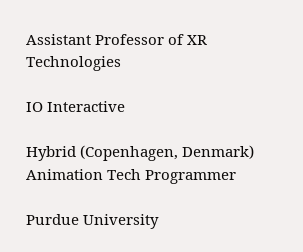Assistant Professor of XR Technologies

IO Interactive

Hybrid (Copenhagen, Denmark)
Animation Tech Programmer

Purdue University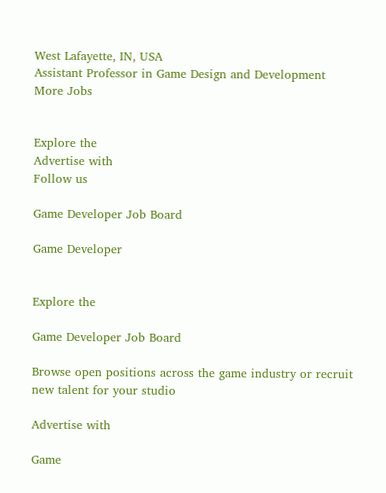West Lafayette, IN, USA
Assistant Professor in Game Design and Development
More Jobs


Explore the
Advertise with
Follow us

Game Developer Job Board

Game Developer


Explore the

Game Developer Job Board

Browse open positions across the game industry or recruit new talent for your studio

Advertise with

Game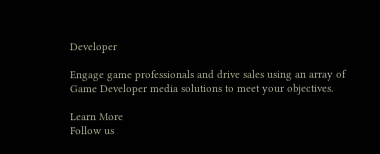Developer

Engage game professionals and drive sales using an array of Game Developer media solutions to meet your objectives.

Learn More
Follow us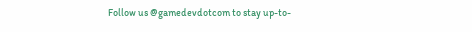Follow us @gamedevdotcom to stay up-to-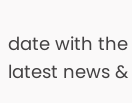date with the latest news &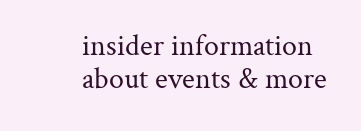insider information about events & more